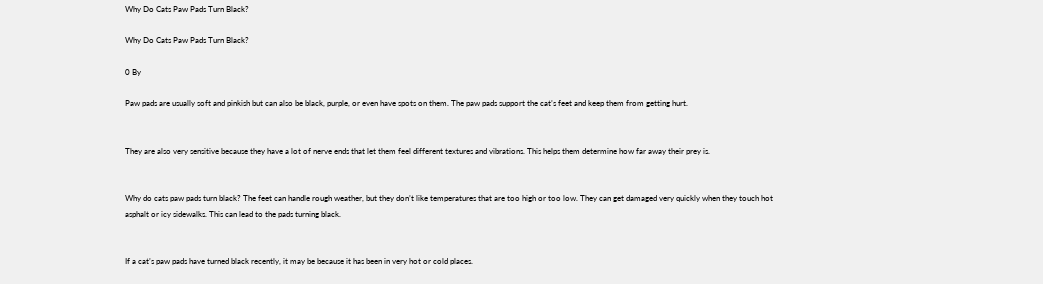Why Do Cats Paw Pads Turn Black?

Why Do Cats Paw Pads Turn Black?

0 By

Paw pads are usually soft and pinkish but can also be black, purple, or even have spots on them. The paw pads support the cat’s feet and keep them from getting hurt.


They are also very sensitive because they have a lot of nerve ends that let them feel different textures and vibrations. This helps them determine how far away their prey is.


Why do cats paw pads turn black? The feet can handle rough weather, but they don’t like temperatures that are too high or too low. They can get damaged very quickly when they touch hot asphalt or icy sidewalks. This can lead to the pads turning black.


If a cat’s paw pads have turned black recently, it may be because it has been in very hot or cold places.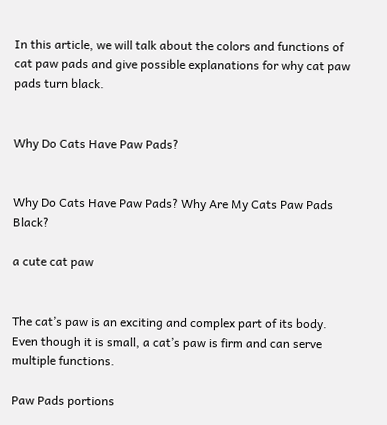In this article, we will talk about the colors and functions of cat paw pads and give possible explanations for why cat paw pads turn black.


Why Do Cats Have Paw Pads?


Why Do Cats Have Paw Pads? Why Are My Cats Paw Pads Black?

a cute cat paw


The cat’s paw is an exciting and complex part of its body. Even though it is small, a cat’s paw is firm and can serve multiple functions.

Paw Pads portions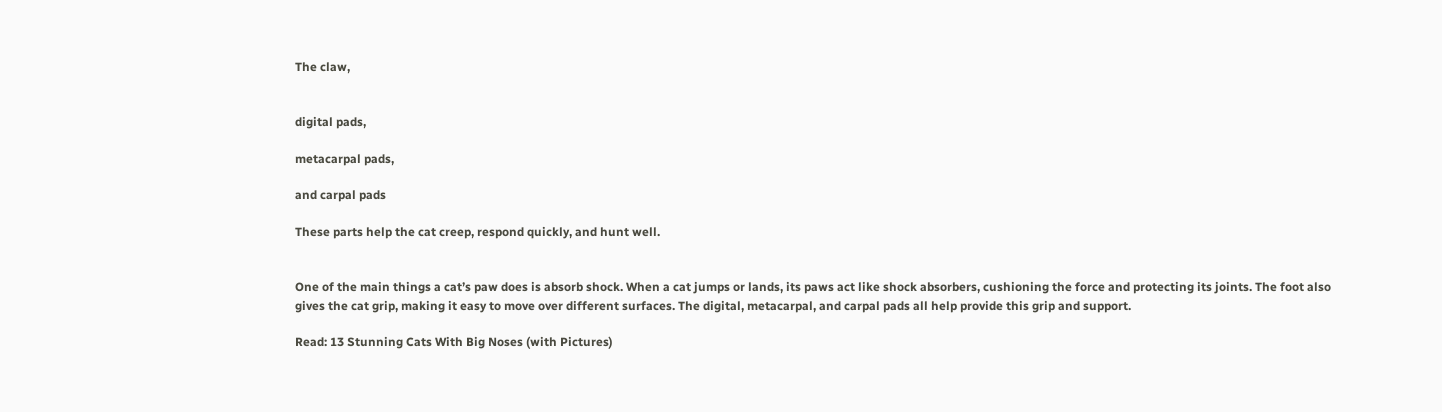The claw,


digital pads,

metacarpal pads,

and carpal pads

These parts help the cat creep, respond quickly, and hunt well.


One of the main things a cat’s paw does is absorb shock. When a cat jumps or lands, its paws act like shock absorbers, cushioning the force and protecting its joints. The foot also gives the cat grip, making it easy to move over different surfaces. The digital, metacarpal, and carpal pads all help provide this grip and support.

Read: 13 Stunning Cats With Big Noses (with Pictures)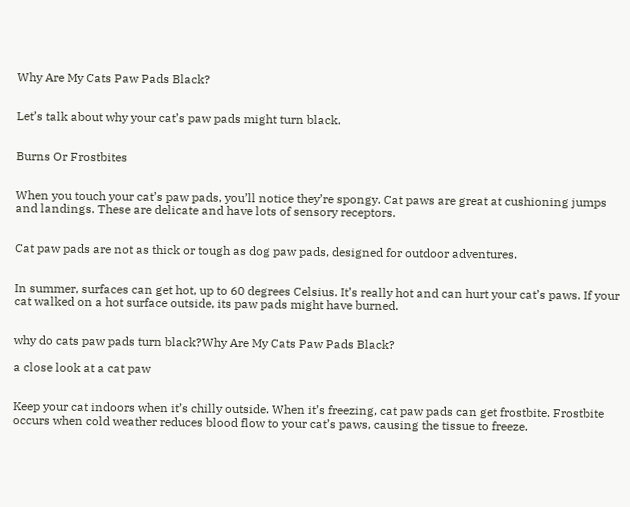Why Are My Cats Paw Pads Black?


Let’s talk about why your cat’s paw pads might turn black.


Burns Or Frostbites


When you touch your cat’s paw pads, you’ll notice they’re spongy. Cat paws are great at cushioning jumps and landings. These are delicate and have lots of sensory receptors.


Cat paw pads are not as thick or tough as dog paw pads, designed for outdoor adventures.


In summer, surfaces can get hot, up to 60 degrees Celsius. It’s really hot and can hurt your cat’s paws. If your cat walked on a hot surface outside, its paw pads might have burned.


why do cats paw pads turn black?Why Are My Cats Paw Pads Black?

a close look at a cat paw


Keep your cat indoors when it’s chilly outside. When it’s freezing, cat paw pads can get frostbite. Frostbite occurs when cold weather reduces blood flow to your cat’s paws, causing the tissue to freeze.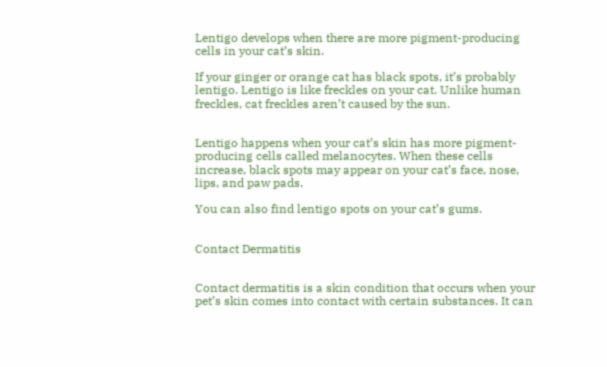Lentigo develops when there are more pigment-producing cells in your cat’s skin.

If your ginger or orange cat has black spots, it’s probably lentigo. Lentigo is like freckles on your cat. Unlike human freckles, cat freckles aren’t caused by the sun.


Lentigo happens when your cat’s skin has more pigment-producing cells called melanocytes. When these cells increase, black spots may appear on your cat’s face, nose, lips, and paw pads.

You can also find lentigo spots on your cat’s gums.


Contact Dermatitis


Contact dermatitis is a skin condition that occurs when your pet’s skin comes into contact with certain substances. It can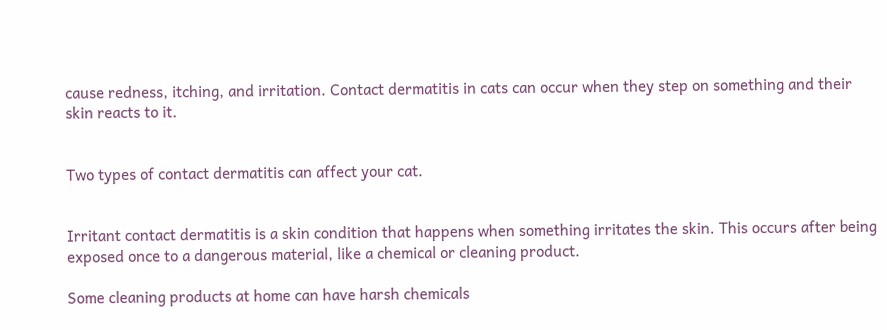cause redness, itching, and irritation. Contact dermatitis in cats can occur when they step on something and their skin reacts to it.


Two types of contact dermatitis can affect your cat.


Irritant contact dermatitis is a skin condition that happens when something irritates the skin. This occurs after being exposed once to a dangerous material, like a chemical or cleaning product.

Some cleaning products at home can have harsh chemicals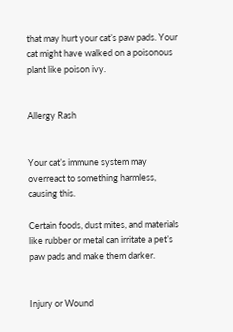that may hurt your cat’s paw pads. Your cat might have walked on a poisonous plant like poison ivy.


Allergy Rash


Your cat’s immune system may overreact to something harmless, causing this.

Certain foods, dust mites, and materials like rubber or metal can irritate a pet’s paw pads and make them darker.


Injury or Wound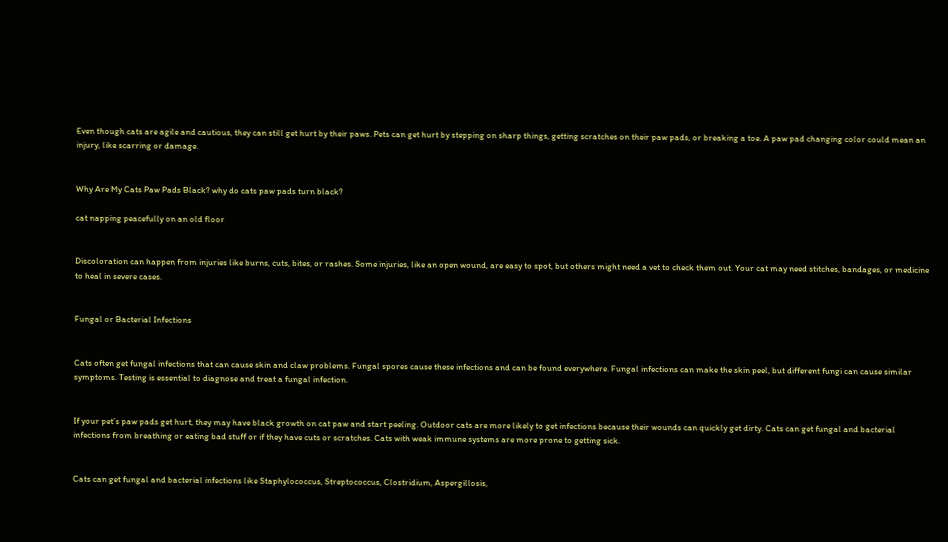Even though cats are agile and cautious, they can still get hurt by their paws. Pets can get hurt by stepping on sharp things, getting scratches on their paw pads, or breaking a toe. A paw pad changing color could mean an injury, like scarring or damage.


Why Are My Cats Paw Pads Black? why do cats paw pads turn black?

cat napping peacefully on an old floor


Discoloration can happen from injuries like burns, cuts, bites, or rashes. Some injuries, like an open wound, are easy to spot, but others might need a vet to check them out. Your cat may need stitches, bandages, or medicine to heal in severe cases.


Fungal or Bacterial Infections


Cats often get fungal infections that can cause skin and claw problems. Fungal spores cause these infections and can be found everywhere. Fungal infections can make the skin peel, but different fungi can cause similar symptoms. Testing is essential to diagnose and treat a fungal infection.


If your pet’s paw pads get hurt, they may have black growth on cat paw and start peeling. Outdoor cats are more likely to get infections because their wounds can quickly get dirty. Cats can get fungal and bacterial infections from breathing or eating bad stuff or if they have cuts or scratches. Cats with weak immune systems are more prone to getting sick.


Cats can get fungal and bacterial infections like Staphylococcus, Streptococcus, Clostridium, Aspergillosis,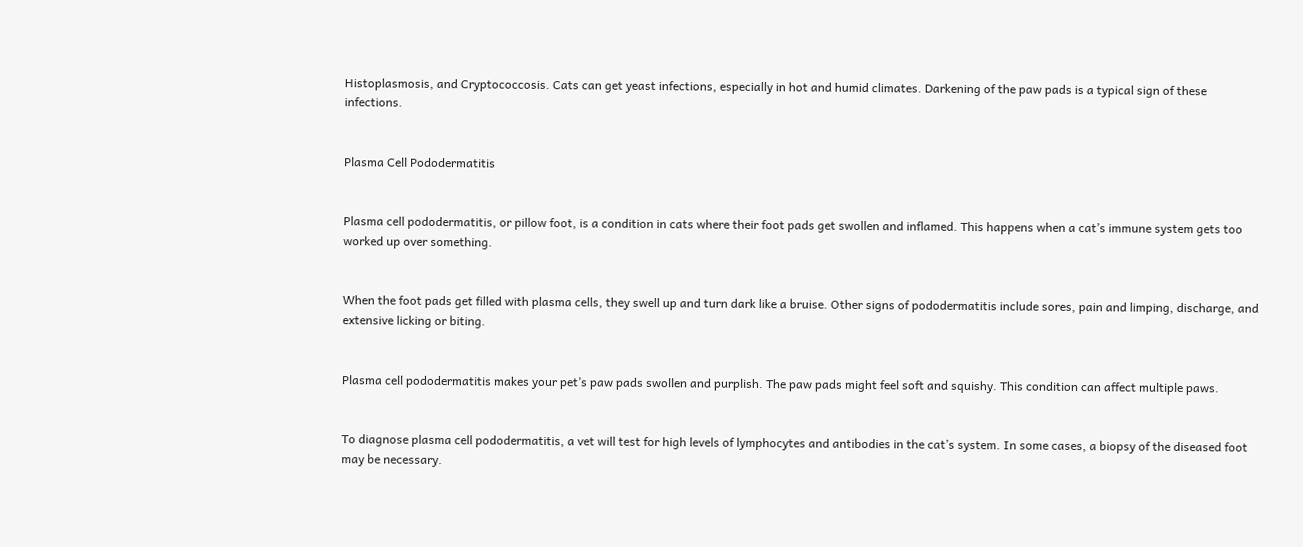Histoplasmosis, and Cryptococcosis. Cats can get yeast infections, especially in hot and humid climates. Darkening of the paw pads is a typical sign of these infections.


Plasma Cell Pododermatitis


Plasma cell pododermatitis, or pillow foot, is a condition in cats where their foot pads get swollen and inflamed. This happens when a cat’s immune system gets too worked up over something.


When the foot pads get filled with plasma cells, they swell up and turn dark like a bruise. Other signs of pododermatitis include sores, pain and limping, discharge, and extensive licking or biting.


Plasma cell pododermatitis makes your pet’s paw pads swollen and purplish. The paw pads might feel soft and squishy. This condition can affect multiple paws.


To diagnose plasma cell pododermatitis, a vet will test for high levels of lymphocytes and antibodies in the cat’s system. In some cases, a biopsy of the diseased foot may be necessary.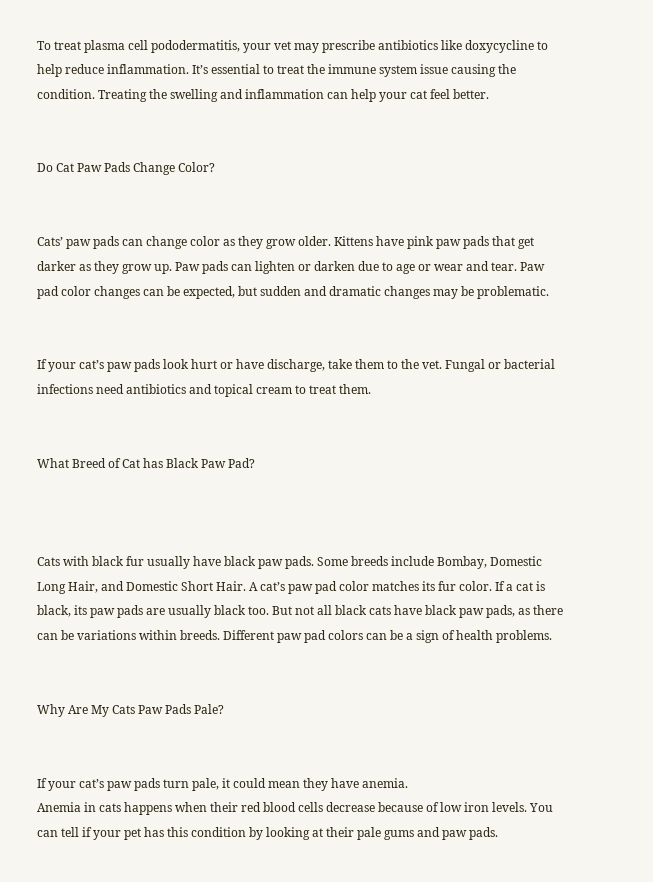To treat plasma cell pododermatitis, your vet may prescribe antibiotics like doxycycline to help reduce inflammation. It’s essential to treat the immune system issue causing the condition. Treating the swelling and inflammation can help your cat feel better.


Do Cat Paw Pads Change Color?


Cats’ paw pads can change color as they grow older. Kittens have pink paw pads that get darker as they grow up. Paw pads can lighten or darken due to age or wear and tear. Paw pad color changes can be expected, but sudden and dramatic changes may be problematic.


If your cat’s paw pads look hurt or have discharge, take them to the vet. Fungal or bacterial infections need antibiotics and topical cream to treat them.


What Breed of Cat has Black Paw Pad?



Cats with black fur usually have black paw pads. Some breeds include Bombay, Domestic Long Hair, and Domestic Short Hair. A cat’s paw pad color matches its fur color. If a cat is black, its paw pads are usually black too. But not all black cats have black paw pads, as there can be variations within breeds. Different paw pad colors can be a sign of health problems.


Why Are My Cats Paw Pads Pale?


If your cat’s paw pads turn pale, it could mean they have anemia.
Anemia in cats happens when their red blood cells decrease because of low iron levels. You can tell if your pet has this condition by looking at their pale gums and paw pads.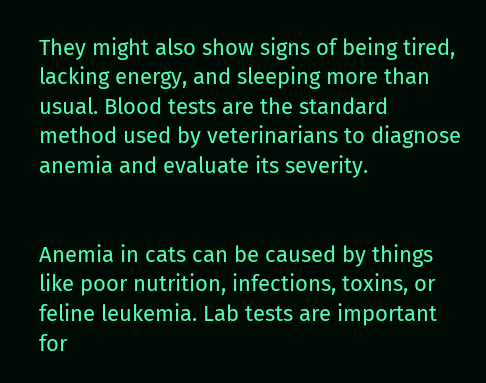They might also show signs of being tired, lacking energy, and sleeping more than usual. Blood tests are the standard method used by veterinarians to diagnose anemia and evaluate its severity.


Anemia in cats can be caused by things like poor nutrition, infections, toxins, or feline leukemia. Lab tests are important for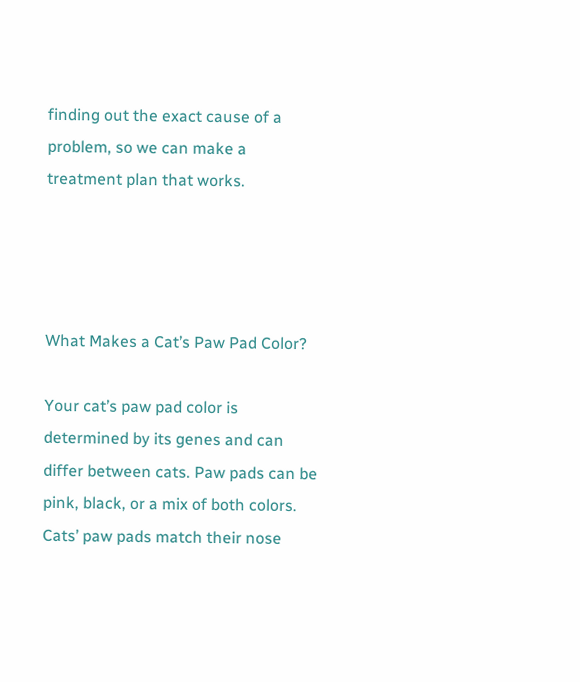finding out the exact cause of a problem, so we can make a treatment plan that works.




What Makes a Cat’s Paw Pad Color?

Your cat’s paw pad color is determined by its genes and can differ between cats. Paw pads can be pink, black, or a mix of both colors. Cats’ paw pads match their nose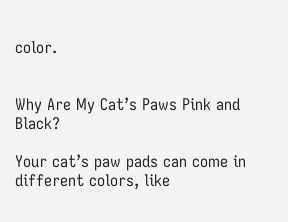color.


Why Are My Cat’s Paws Pink and Black?

Your cat’s paw pads can come in different colors, like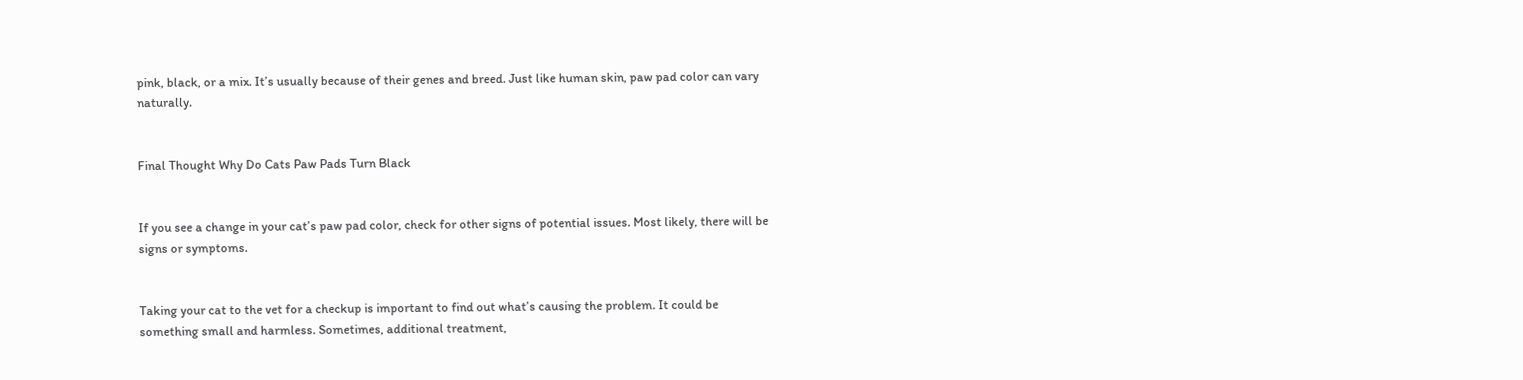pink, black, or a mix. It’s usually because of their genes and breed. Just like human skin, paw pad color can vary naturally.


Final Thought Why Do Cats Paw Pads Turn Black


If you see a change in your cat’s paw pad color, check for other signs of potential issues. Most likely, there will be signs or symptoms.


Taking your cat to the vet for a checkup is important to find out what’s causing the problem. It could be something small and harmless. Sometimes, additional treatment,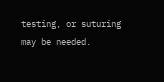testing, or suturing may be needed.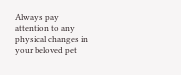Always pay attention to any physical changes in your beloved pet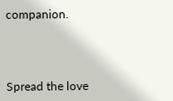companion.



Spread the love